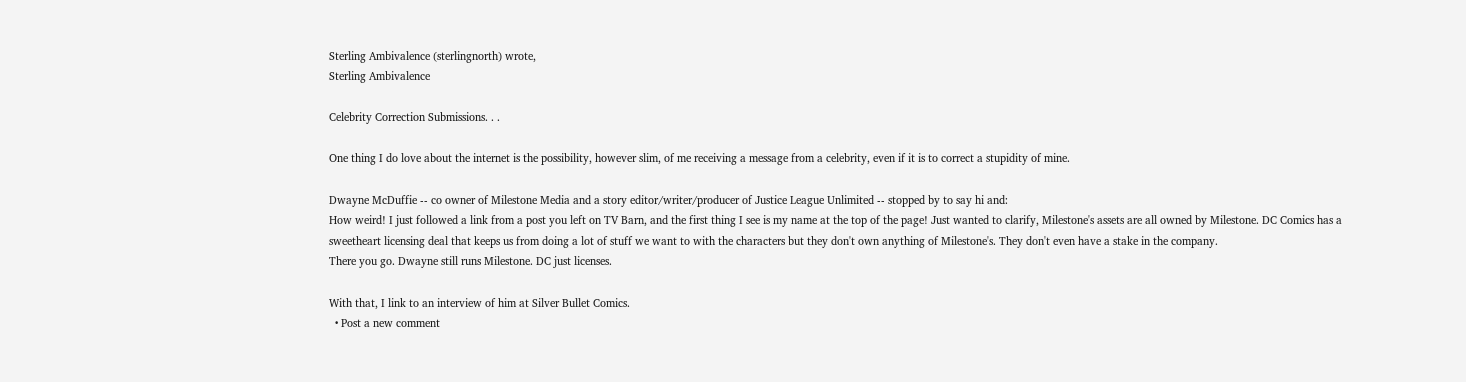Sterling Ambivalence (sterlingnorth) wrote,
Sterling Ambivalence

Celebrity Correction Submissions. . .

One thing I do love about the internet is the possibility, however slim, of me receiving a message from a celebrity, even if it is to correct a stupidity of mine.

Dwayne McDuffie -- co owner of Milestone Media and a story editor/writer/producer of Justice League Unlimited -- stopped by to say hi and:
How weird! I just followed a link from a post you left on TV Barn, and the first thing I see is my name at the top of the page! Just wanted to clarify, Milestone's assets are all owned by Milestone. DC Comics has a sweetheart licensing deal that keeps us from doing a lot of stuff we want to with the characters but they don't own anything of Milestone's. They don't even have a stake in the company.
There you go. Dwayne still runs Milestone. DC just licenses.

With that, I link to an interview of him at Silver Bullet Comics.
  • Post a new comment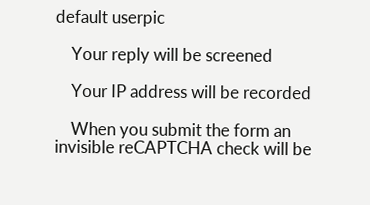default userpic

    Your reply will be screened

    Your IP address will be recorded

    When you submit the form an invisible reCAPTCHA check will be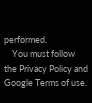performed.
    You must follow the Privacy Policy and Google Terms of use.